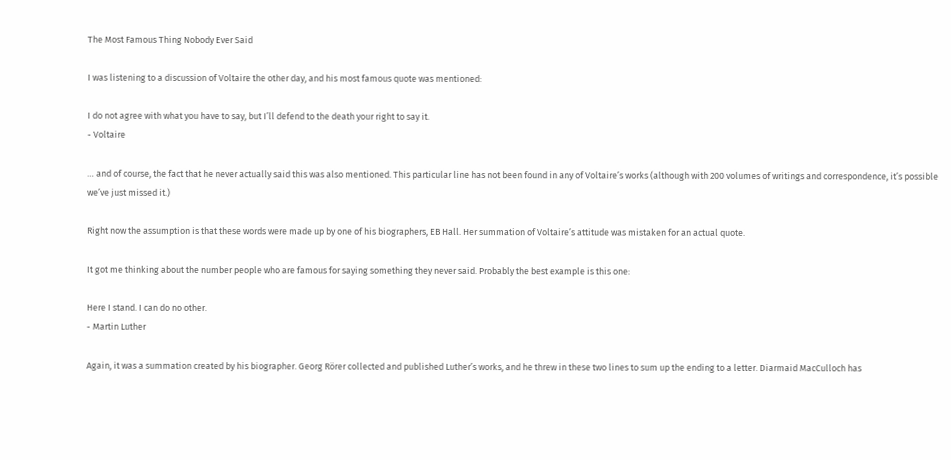The Most Famous Thing Nobody Ever Said

I was listening to a discussion of Voltaire the other day, and his most famous quote was mentioned:

I do not agree with what you have to say, but I’ll defend to the death your right to say it.
- Voltaire

… and of course, the fact that he never actually said this was also mentioned. This particular line has not been found in any of Voltaire’s works (although with 200 volumes of writings and correspondence, it’s possible we’ve just missed it.)

Right now the assumption is that these words were made up by one of his biographers, EB Hall. Her summation of Voltaire’s attitude was mistaken for an actual quote.

It got me thinking about the number people who are famous for saying something they never said. Probably the best example is this one:

Here I stand. I can do no other.
- Martin Luther

Again, it was a summation created by his biographer. Georg Rörer collected and published Luther’s works, and he threw in these two lines to sum up the ending to a letter. Diarmaid MacCulloch has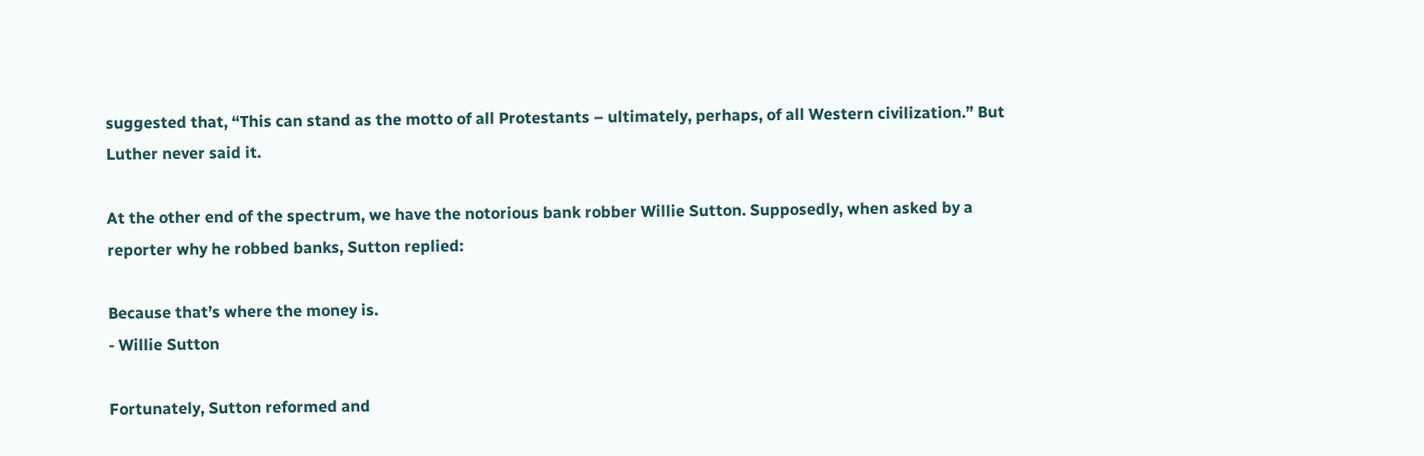suggested that, “This can stand as the motto of all Protestants – ultimately, perhaps, of all Western civilization.” But Luther never said it.

At the other end of the spectrum, we have the notorious bank robber Willie Sutton. Supposedly, when asked by a reporter why he robbed banks, Sutton replied:

Because that’s where the money is.
- Willie Sutton

Fortunately, Sutton reformed and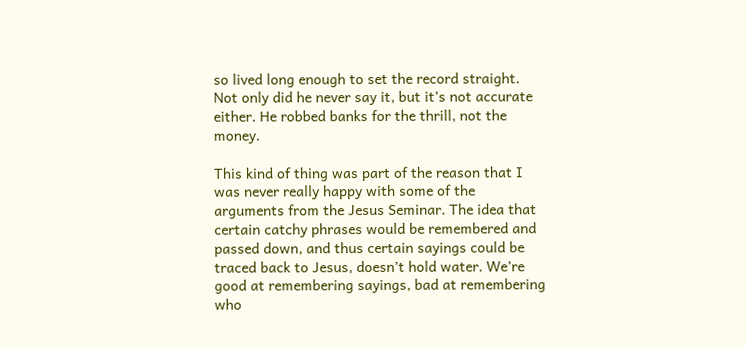so lived long enough to set the record straight. Not only did he never say it, but it’s not accurate either. He robbed banks for the thrill, not the money.

This kind of thing was part of the reason that I was never really happy with some of the arguments from the Jesus Seminar. The idea that certain catchy phrases would be remembered and passed down, and thus certain sayings could be traced back to Jesus, doesn’t hold water. We’re good at remembering sayings, bad at remembering who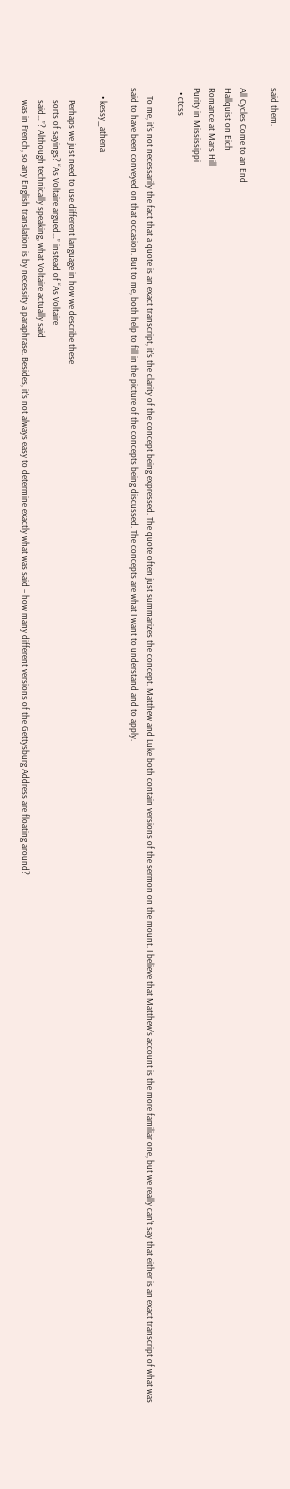said them.

All Cycles Come to an End
Hallquist on Eich
Romance at Mars Hill
Purity in Mississippi
  • ctcss

    To me, it’s not necessarily the fact that a quote is an exact transcript, it’s the clarity of the concept being expressed. The quote often just summarizes the concept. Matthew and Luke both contain versions of the sermon on the mount. I believe that Matthew’s account is the more familiar one, but we really can’t say that either is an exact transcript of what was said to have been conveyed on that occasion. But to me, both help to fill in the picture of the concepts being discussed. The concepts are what I want to understand and to apply.

    • kessy_athena

      Perhaps we just need to use different language in how we describe these
      sorts of sayings? “As Voltaire argued…” instead of “As Voltaire
      said…”? Although technically speaking, what Voltaire actually said
      was in French, so any English translation is by necessity a paraphrase. Besides, it’s not always easy to determine exactly what was said – how many different versions of the Gettysburg Address are floating around?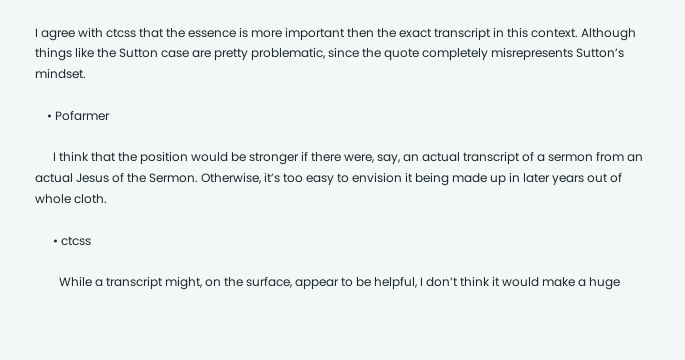I agree with ctcss that the essence is more important then the exact transcript in this context. Although things like the Sutton case are pretty problematic, since the quote completely misrepresents Sutton’s mindset.

    • Pofarmer

      I think that the position would be stronger if there were, say, an actual transcript of a sermon from an actual Jesus of the Sermon. Otherwise, it’s too easy to envision it being made up in later years out of whole cloth.

      • ctcss

        While a transcript might, on the surface, appear to be helpful, I don’t think it would make a huge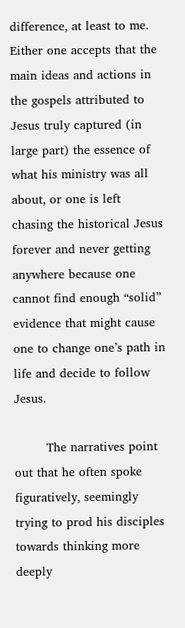difference, at least to me. Either one accepts that the main ideas and actions in the gospels attributed to Jesus truly captured (in large part) the essence of what his ministry was all about, or one is left chasing the historical Jesus forever and never getting anywhere because one cannot find enough “solid” evidence that might cause one to change one’s path in life and decide to follow Jesus.

        The narratives point out that he often spoke figuratively, seemingly trying to prod his disciples towards thinking more deeply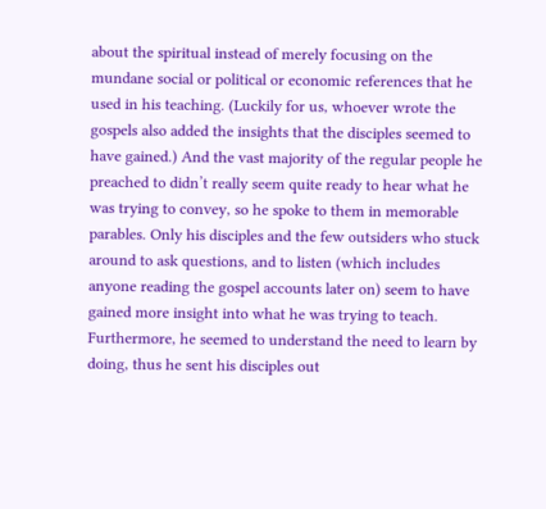about the spiritual instead of merely focusing on the mundane social or political or economic references that he used in his teaching. (Luckily for us, whoever wrote the gospels also added the insights that the disciples seemed to have gained.) And the vast majority of the regular people he preached to didn’t really seem quite ready to hear what he was trying to convey, so he spoke to them in memorable parables. Only his disciples and the few outsiders who stuck around to ask questions, and to listen (which includes anyone reading the gospel accounts later on) seem to have gained more insight into what he was trying to teach. Furthermore, he seemed to understand the need to learn by doing, thus he sent his disciples out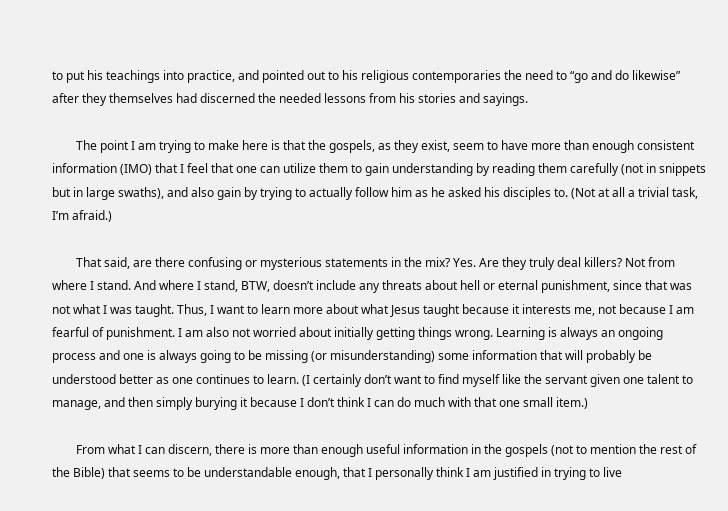to put his teachings into practice, and pointed out to his religious contemporaries the need to “go and do likewise” after they themselves had discerned the needed lessons from his stories and sayings.

        The point I am trying to make here is that the gospels, as they exist, seem to have more than enough consistent information (IMO) that I feel that one can utilize them to gain understanding by reading them carefully (not in snippets but in large swaths), and also gain by trying to actually follow him as he asked his disciples to. (Not at all a trivial task, I’m afraid.)

        That said, are there confusing or mysterious statements in the mix? Yes. Are they truly deal killers? Not from where I stand. And where I stand, BTW, doesn’t include any threats about hell or eternal punishment, since that was not what I was taught. Thus, I want to learn more about what Jesus taught because it interests me, not because I am fearful of punishment. I am also not worried about initially getting things wrong. Learning is always an ongoing process and one is always going to be missing (or misunderstanding) some information that will probably be understood better as one continues to learn. (I certainly don’t want to find myself like the servant given one talent to manage, and then simply burying it because I don’t think I can do much with that one small item.)

        From what I can discern, there is more than enough useful information in the gospels (not to mention the rest of the Bible) that seems to be understandable enough, that I personally think I am justified in trying to live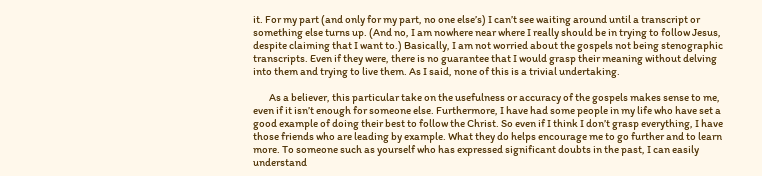it. For my part (and only for my part, no one else’s) I can’t see waiting around until a transcript or something else turns up. (And no, I am nowhere near where I really should be in trying to follow Jesus, despite claiming that I want to.) Basically, I am not worried about the gospels not being stenographic transcripts. Even if they were, there is no guarantee that I would grasp their meaning without delving into them and trying to live them. As I said, none of this is a trivial undertaking.

        As a believer, this particular take on the usefulness or accuracy of the gospels makes sense to me, even if it isn’t enough for someone else. Furthermore, I have had some people in my life who have set a good example of doing their best to follow the Christ. So even if I think I don’t grasp everything, I have those friends who are leading by example. What they do helps encourage me to go further and to learn more. To someone such as yourself who has expressed significant doubts in the past, I can easily understand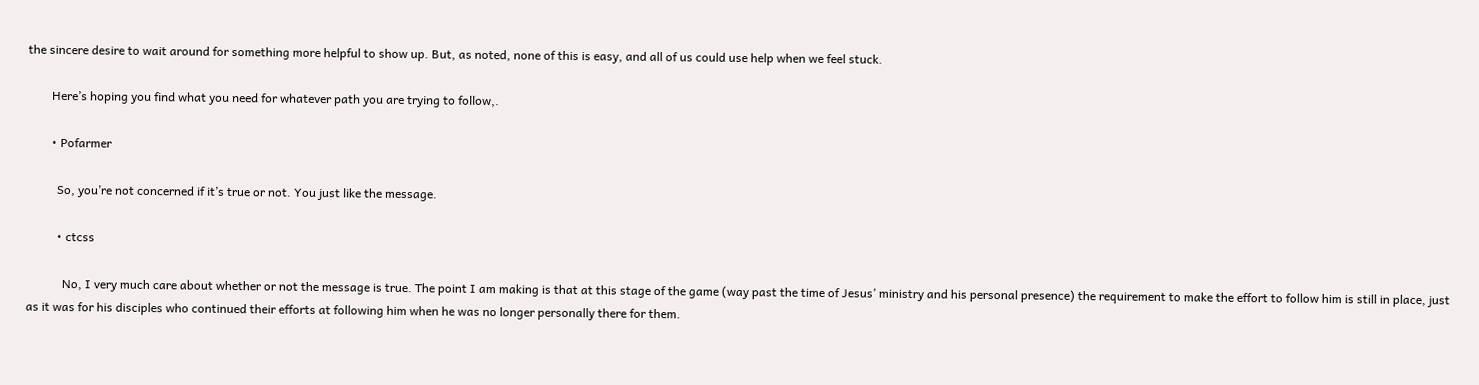the sincere desire to wait around for something more helpful to show up. But, as noted, none of this is easy, and all of us could use help when we feel stuck.

        Here’s hoping you find what you need for whatever path you are trying to follow,.

        • Pofarmer

          So, you’re not concerned if it’s true or not. You just like the message.

          • ctcss

            No, I very much care about whether or not the message is true. The point I am making is that at this stage of the game (way past the time of Jesus’ ministry and his personal presence) the requirement to make the effort to follow him is still in place, just as it was for his disciples who continued their efforts at following him when he was no longer personally there for them.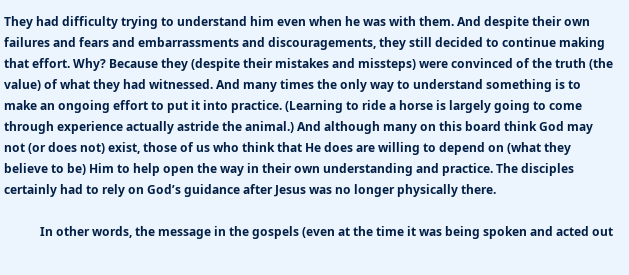They had difficulty trying to understand him even when he was with them. And despite their own failures and fears and embarrassments and discouragements, they still decided to continue making that effort. Why? Because they (despite their mistakes and missteps) were convinced of the truth (the value) of what they had witnessed. And many times the only way to understand something is to make an ongoing effort to put it into practice. (Learning to ride a horse is largely going to come through experience actually astride the animal.) And although many on this board think God may not (or does not) exist, those of us who think that He does are willing to depend on (what they believe to be) Him to help open the way in their own understanding and practice. The disciples certainly had to rely on God’s guidance after Jesus was no longer physically there.

            In other words, the message in the gospels (even at the time it was being spoken and acted out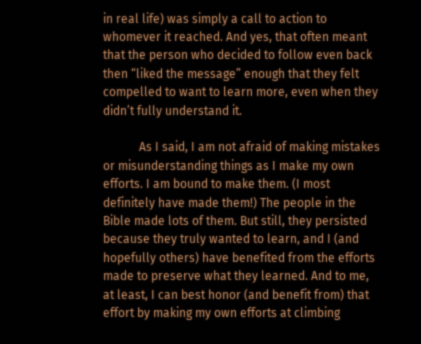in real life) was simply a call to action to whomever it reached. And yes, that often meant that the person who decided to follow even back then “liked the message” enough that they felt compelled to want to learn more, even when they didn’t fully understand it.

            As I said, I am not afraid of making mistakes or misunderstanding things as I make my own efforts. I am bound to make them. (I most definitely have made them!) The people in the Bible made lots of them. But still, they persisted because they truly wanted to learn, and I (and hopefully others) have benefited from the efforts made to preserve what they learned. And to me, at least, I can best honor (and benefit from) that effort by making my own efforts at climbing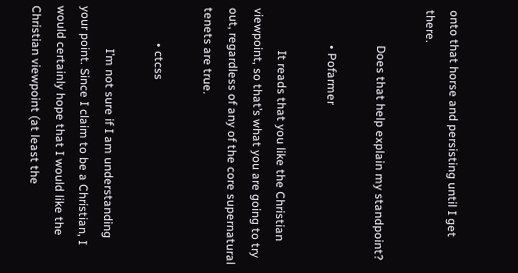onto that horse and persisting until I get there.

            Does that help explain my standpoint?

            • Pofarmer

              It reads that you like the Christian viewpoint, so that’s what you are going to try out, regardless of any of the core supernatural tenets are true.

            • ctcss

              I’m not sure if I am understanding your point. Since I claim to be a Christian, I would certainly hope that I would like the Christian viewpoint (at least the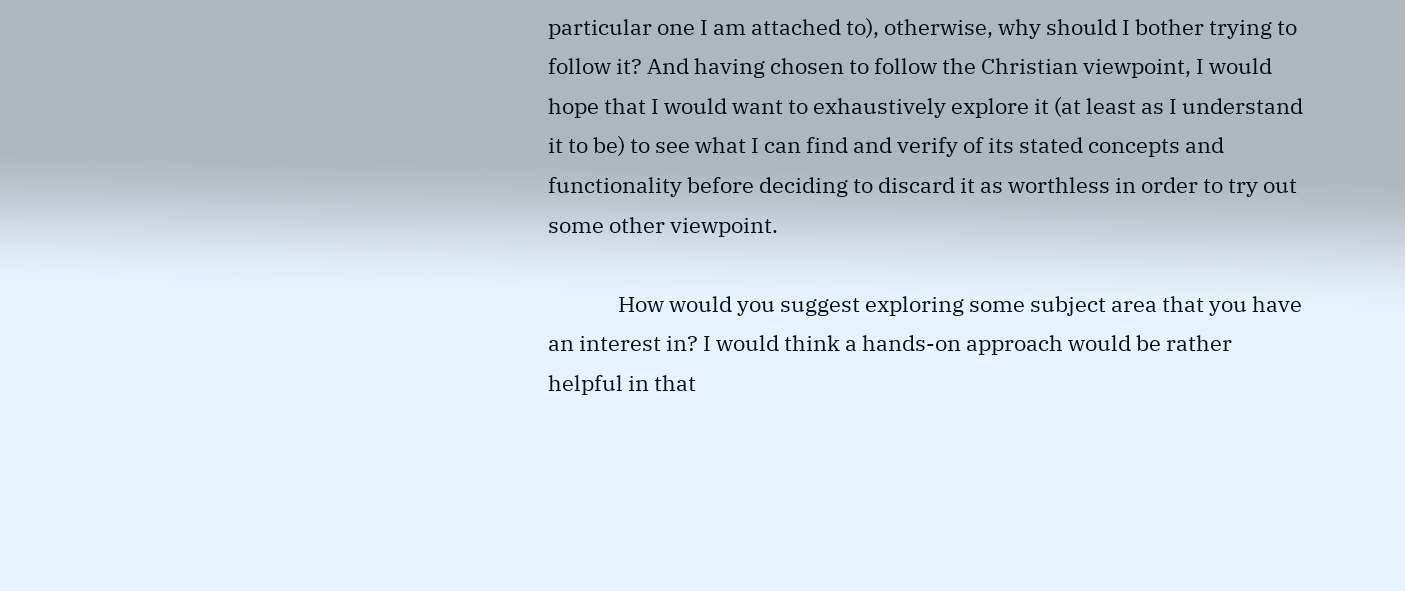particular one I am attached to), otherwise, why should I bother trying to follow it? And having chosen to follow the Christian viewpoint, I would hope that I would want to exhaustively explore it (at least as I understand it to be) to see what I can find and verify of its stated concepts and functionality before deciding to discard it as worthless in order to try out some other viewpoint.

              How would you suggest exploring some subject area that you have an interest in? I would think a hands-on approach would be rather helpful in that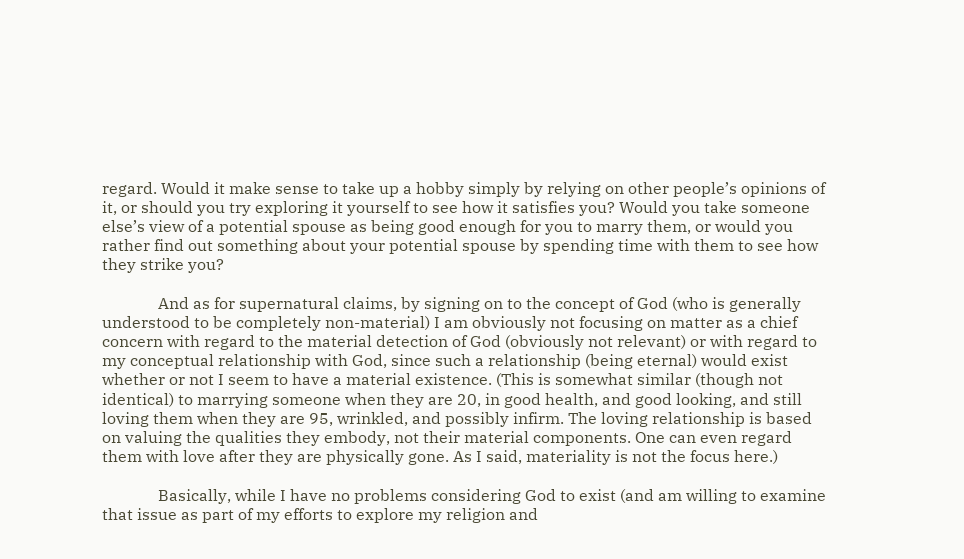regard. Would it make sense to take up a hobby simply by relying on other people’s opinions of it, or should you try exploring it yourself to see how it satisfies you? Would you take someone else’s view of a potential spouse as being good enough for you to marry them, or would you rather find out something about your potential spouse by spending time with them to see how they strike you?

              And as for supernatural claims, by signing on to the concept of God (who is generally understood to be completely non-material) I am obviously not focusing on matter as a chief concern with regard to the material detection of God (obviously not relevant) or with regard to my conceptual relationship with God, since such a relationship (being eternal) would exist whether or not I seem to have a material existence. (This is somewhat similar (though not identical) to marrying someone when they are 20, in good health, and good looking, and still loving them when they are 95, wrinkled, and possibly infirm. The loving relationship is based on valuing the qualities they embody, not their material components. One can even regard them with love after they are physically gone. As I said, materiality is not the focus here.)

              Basically, while I have no problems considering God to exist (and am willing to examine that issue as part of my efforts to explore my religion and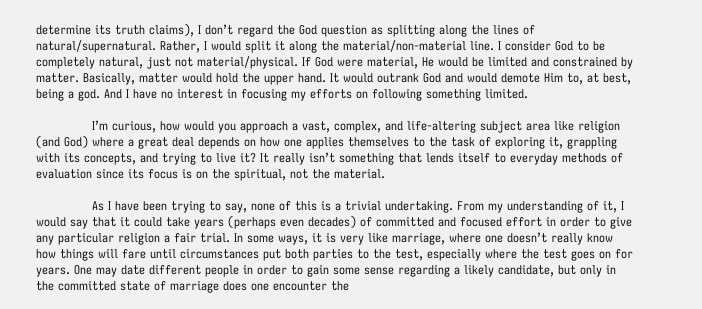determine its truth claims), I don’t regard the God question as splitting along the lines of natural/supernatural. Rather, I would split it along the material/non-material line. I consider God to be completely natural, just not material/physical. If God were material, He would be limited and constrained by matter. Basically, matter would hold the upper hand. It would outrank God and would demote Him to, at best, being a god. And I have no interest in focusing my efforts on following something limited.

              I’m curious, how would you approach a vast, complex, and life-altering subject area like religion (and God) where a great deal depends on how one applies themselves to the task of exploring it, grappling with its concepts, and trying to live it? It really isn’t something that lends itself to everyday methods of evaluation since its focus is on the spiritual, not the material.

              As I have been trying to say, none of this is a trivial undertaking. From my understanding of it, I would say that it could take years (perhaps even decades) of committed and focused effort in order to give any particular religion a fair trial. In some ways, it is very like marriage, where one doesn’t really know how things will fare until circumstances put both parties to the test, especially where the test goes on for years. One may date different people in order to gain some sense regarding a likely candidate, but only in the committed state of marriage does one encounter the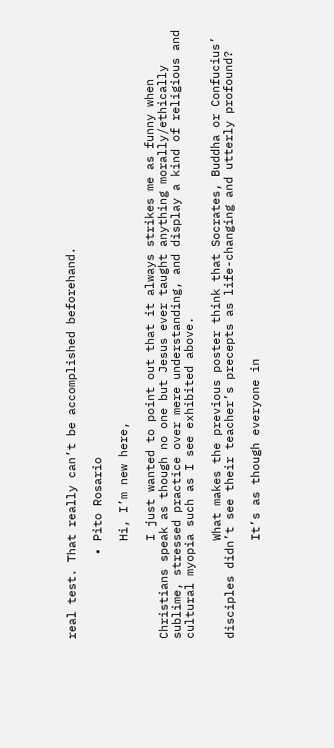real test. That really can’t be accomplished beforehand.

            • Pito Rosario

              Hi, I’m new here,

              I just wanted to point out that it always strikes me as funny when Christians speak as though no one but Jesus ever taught anything morally/ethically sublime, stressed practice over mere understanding, and display a kind of religious and cultural myopia such as I see exhibited above.

              What makes the previous poster think that Socrates, Buddha or Confucius’ disciples didn’t see their teacher’s precepts as life-changing and utterly profound?

              It’s as though everyone in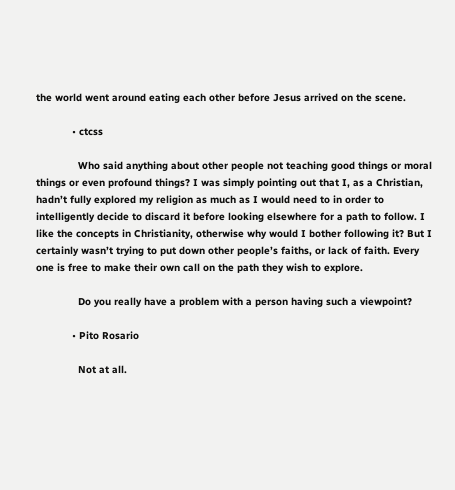the world went around eating each other before Jesus arrived on the scene.

            • ctcss

              Who said anything about other people not teaching good things or moral things or even profound things? I was simply pointing out that I, as a Christian, hadn’t fully explored my religion as much as I would need to in order to intelligently decide to discard it before looking elsewhere for a path to follow. I like the concepts in Christianity, otherwise why would I bother following it? But I certainly wasn’t trying to put down other people’s faiths, or lack of faith. Every one is free to make their own call on the path they wish to explore.

              Do you really have a problem with a person having such a viewpoint?

            • Pito Rosario

              Not at all.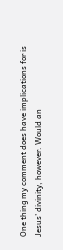One thing my comment does have implications for is Jesus’ divinity, however. Would an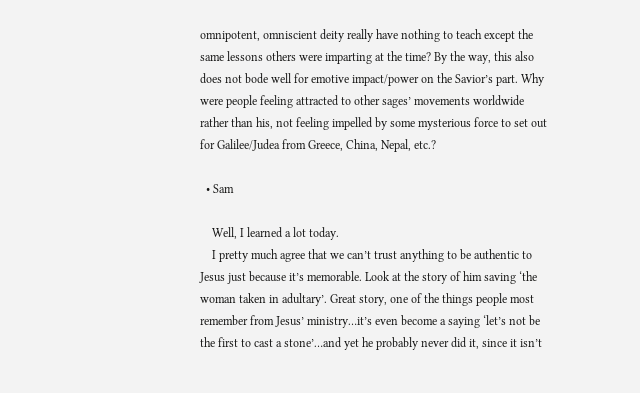omnipotent, omniscient deity really have nothing to teach except the same lessons others were imparting at the time? By the way, this also does not bode well for emotive impact/power on the Savior’s part. Why were people feeling attracted to other sages’ movements worldwide rather than his, not feeling impelled by some mysterious force to set out for Galilee/Judea from Greece, China, Nepal, etc.?

  • Sam

    Well, I learned a lot today.
    I pretty much agree that we can’t trust anything to be authentic to Jesus just because it’s memorable. Look at the story of him saving ‘the woman taken in adultary’. Great story, one of the things people most remember from Jesus’ ministry…it’s even become a saying ‘let’s not be the first to cast a stone’…and yet he probably never did it, since it isn’t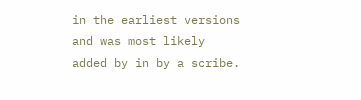in the earliest versions and was most likely added by in by a scribe.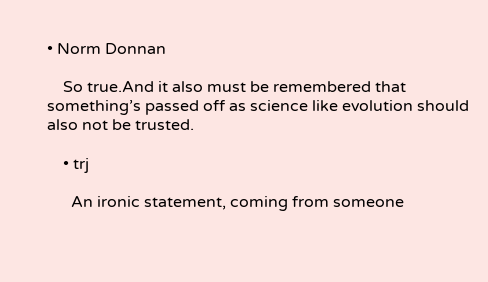• Norm Donnan

    So true.And it also must be remembered that something’s passed off as science like evolution should also not be trusted.

    • trj

      An ironic statement, coming from someone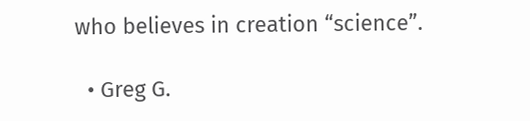who believes in creation “science”.

  • Greg G.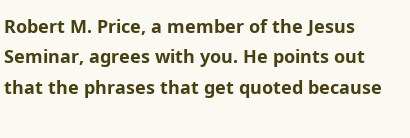Robert M. Price, a member of the Jesus Seminar, agrees with you. He points out that the phrases that get quoted because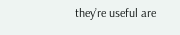they’re useful are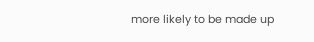more likely to be made up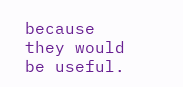because they would be useful.